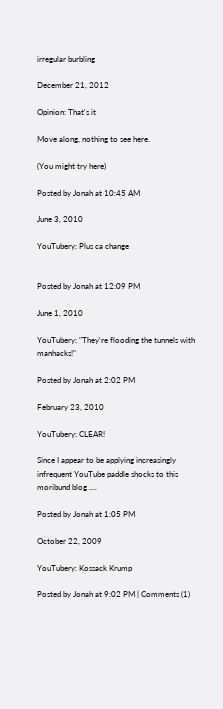irregular burbling

December 21, 2012

Opinion: That's it

Move along, nothing to see here.

(You might try here)

Posted by Jonah at 10:45 AM

June 3, 2010

YouTubery: Plus ca change


Posted by Jonah at 12:09 PM

June 1, 2010

YouTubery: "They're flooding the tunnels with manhacks!"

Posted by Jonah at 2:02 PM

February 23, 2010

YouTubery: CLEAR!

Since I appear to be applying increasingly infrequent YouTube paddle shocks to this moribund blog ....

Posted by Jonah at 1:05 PM

October 22, 2009

YouTubery: Kossack Krump

Posted by Jonah at 9:02 PM | Comments (1)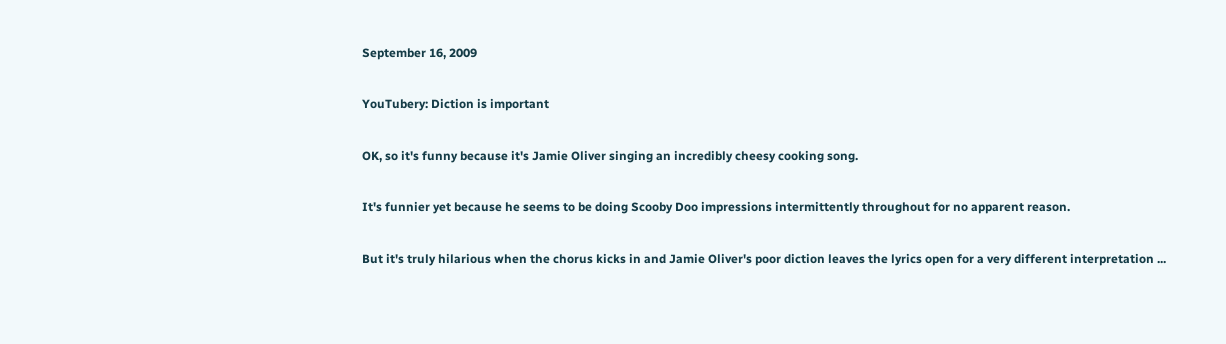September 16, 2009

YouTubery: Diction is important

OK, so it's funny because it's Jamie Oliver singing an incredibly cheesy cooking song.

It's funnier yet because he seems to be doing Scooby Doo impressions intermittently throughout for no apparent reason.

But it's truly hilarious when the chorus kicks in and Jamie Oliver's poor diction leaves the lyrics open for a very different interpretation ...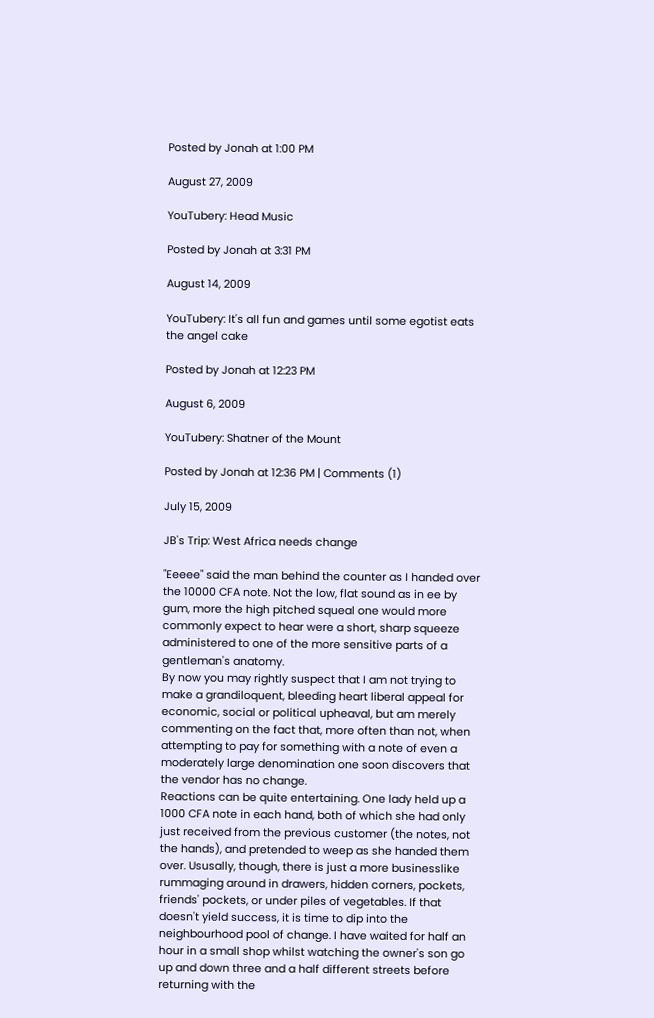Posted by Jonah at 1:00 PM

August 27, 2009

YouTubery: Head Music

Posted by Jonah at 3:31 PM

August 14, 2009

YouTubery: It's all fun and games until some egotist eats the angel cake

Posted by Jonah at 12:23 PM

August 6, 2009

YouTubery: Shatner of the Mount

Posted by Jonah at 12:36 PM | Comments (1)

July 15, 2009

JB's Trip: West Africa needs change

"Eeeee" said the man behind the counter as I handed over the 10000 CFA note. Not the low, flat sound as in ee by gum, more the high pitched squeal one would more commonly expect to hear were a short, sharp squeeze administered to one of the more sensitive parts of a gentleman's anatomy.
By now you may rightly suspect that I am not trying to make a grandiloquent, bleeding heart liberal appeal for economic, social or political upheaval, but am merely commenting on the fact that, more often than not, when attempting to pay for something with a note of even a moderately large denomination one soon discovers that the vendor has no change.
Reactions can be quite entertaining. One lady held up a 1000 CFA note in each hand, both of which she had only just received from the previous customer (the notes, not the hands), and pretended to weep as she handed them over. Ususally, though, there is just a more businesslike rummaging around in drawers, hidden corners, pockets, friends' pockets, or under piles of vegetables. If that doesn't yield success, it is time to dip into the neighbourhood pool of change. I have waited for half an hour in a small shop whilst watching the owner's son go up and down three and a half different streets before returning with the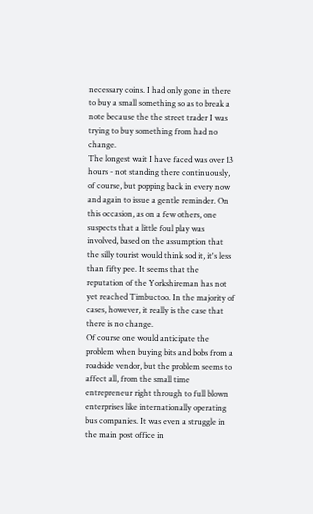necessary coins. I had only gone in there to buy a small something so as to break a note because the the street trader I was trying to buy something from had no change.
The longest wait I have faced was over 13 hours - not standing there continuously, of course, but popping back in every now and again to issue a gentle reminder. On this occasion, as on a few others, one suspects that a little foul play was involved, based on the assumption that the silly tourist would think sod it, it's less than fifty pee. It seems that the reputation of the Yorkshireman has not yet reached Timbuctoo. In the majority of cases, however, it really is the case that there is no change.
Of course one would anticipate the problem when buying bits and bobs from a roadside vendor, but the problem seems to affect all, from the small time entrepreneur right through to full blown enterprises like internationally operating bus companies. It was even a struggle in the main post office in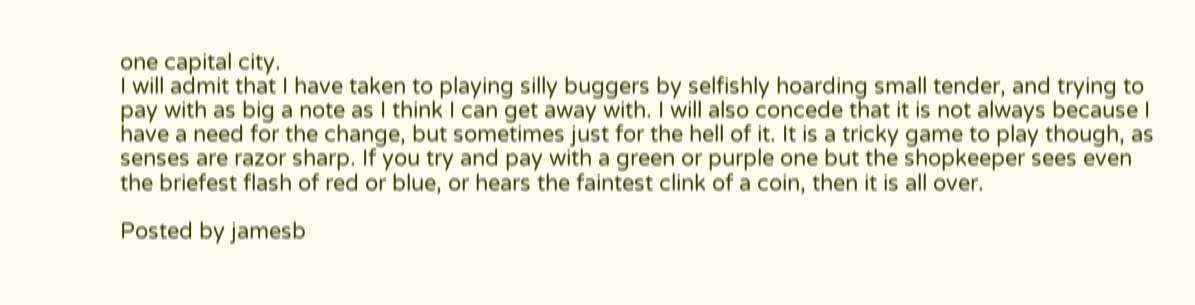one capital city.
I will admit that I have taken to playing silly buggers by selfishly hoarding small tender, and trying to pay with as big a note as I think I can get away with. I will also concede that it is not always because I have a need for the change, but sometimes just for the hell of it. It is a tricky game to play though, as senses are razor sharp. If you try and pay with a green or purple one but the shopkeeper sees even the briefest flash of red or blue, or hears the faintest clink of a coin, then it is all over.

Posted by jamesb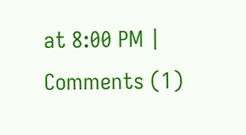at 8:00 PM | Comments (1)